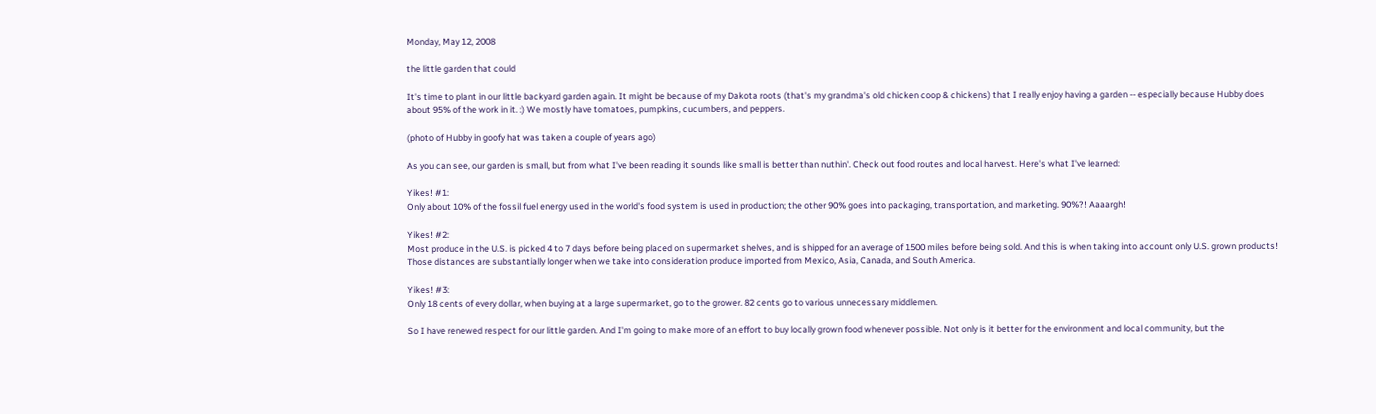Monday, May 12, 2008

the little garden that could

It's time to plant in our little backyard garden again. It might be because of my Dakota roots (that's my grandma's old chicken coop & chickens) that I really enjoy having a garden -- especially because Hubby does about 95% of the work in it. :) We mostly have tomatoes, pumpkins, cucumbers, and peppers.

(photo of Hubby in goofy hat was taken a couple of years ago)

As you can see, our garden is small, but from what I've been reading it sounds like small is better than nuthin'. Check out food routes and local harvest. Here's what I've learned:

Yikes! #1:
Only about 10% of the fossil fuel energy used in the world's food system is used in production; the other 90% goes into packaging, transportation, and marketing. 90%?! Aaaargh!

Yikes! #2:
Most produce in the U.S. is picked 4 to 7 days before being placed on supermarket shelves, and is shipped for an average of 1500 miles before being sold. And this is when taking into account only U.S. grown products! Those distances are substantially longer when we take into consideration produce imported from Mexico, Asia, Canada, and South America.

Yikes! #3:
Only 18 cents of every dollar, when buying at a large supermarket, go to the grower. 82 cents go to various unnecessary middlemen.

So I have renewed respect for our little garden. And I'm going to make more of an effort to buy locally grown food whenever possible. Not only is it better for the environment and local community, but the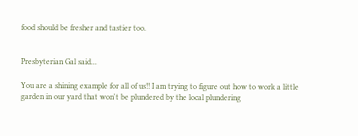food should be fresher and tastier too.


Presbyterian Gal said...

You are a shining example for all of us!! I am trying to figure out how to work a little garden in our yard that won't be plundered by the local plundering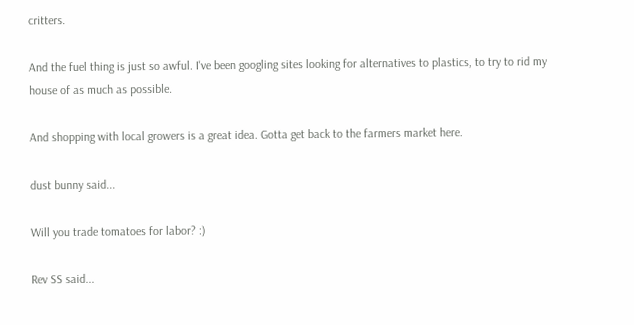critters.

And the fuel thing is just so awful. I've been googling sites looking for alternatives to plastics, to try to rid my house of as much as possible.

And shopping with local growers is a great idea. Gotta get back to the farmers market here.

dust bunny said...

Will you trade tomatoes for labor? :)

Rev SS said...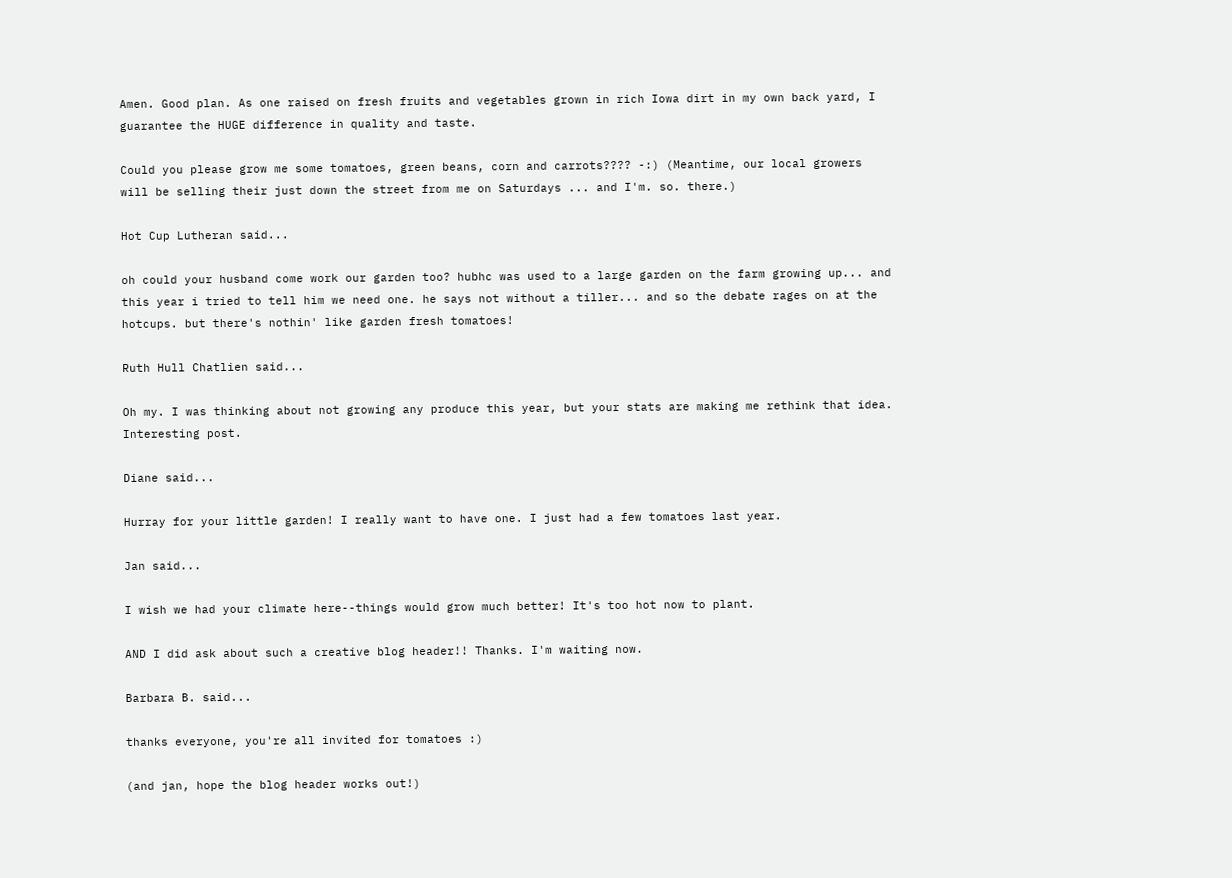Amen. Good plan. As one raised on fresh fruits and vegetables grown in rich Iowa dirt in my own back yard, I guarantee the HUGE difference in quality and taste.

Could you please grow me some tomatoes, green beans, corn and carrots???? -:) (Meantime, our local growers will be selling their just down the street from me on Saturdays ... and I'm. so. there.)

Hot Cup Lutheran said...

oh could your husband come work our garden too? hubhc was used to a large garden on the farm growing up... and this year i tried to tell him we need one. he says not without a tiller... and so the debate rages on at the hotcups. but there's nothin' like garden fresh tomatoes!

Ruth Hull Chatlien said...

Oh my. I was thinking about not growing any produce this year, but your stats are making me rethink that idea. Interesting post.

Diane said...

Hurray for your little garden! I really want to have one. I just had a few tomatoes last year.

Jan said...

I wish we had your climate here--things would grow much better! It's too hot now to plant.

AND I did ask about such a creative blog header!! Thanks. I'm waiting now.

Barbara B. said...

thanks everyone, you're all invited for tomatoes :)

(and jan, hope the blog header works out!)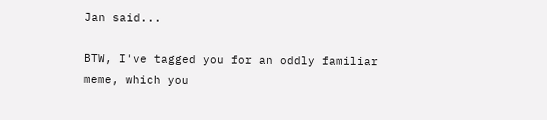Jan said...

BTW, I've tagged you for an oddly familiar meme, which you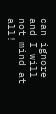can ignore and I will not mind at all!